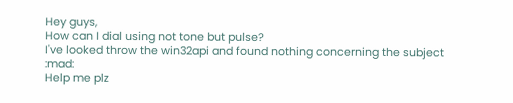Hey guys,
How can I dial using not tone but pulse?
I've looked throw the win32api and found nothing concerning the subject :mad:
Help me plz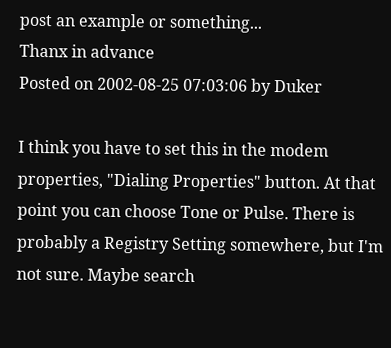post an example or something...
Thanx in advance
Posted on 2002-08-25 07:03:06 by Duker

I think you have to set this in the modem properties, "Dialing Properties" button. At that point you can choose Tone or Pulse. There is probably a Registry Setting somewhere, but I'm not sure. Maybe search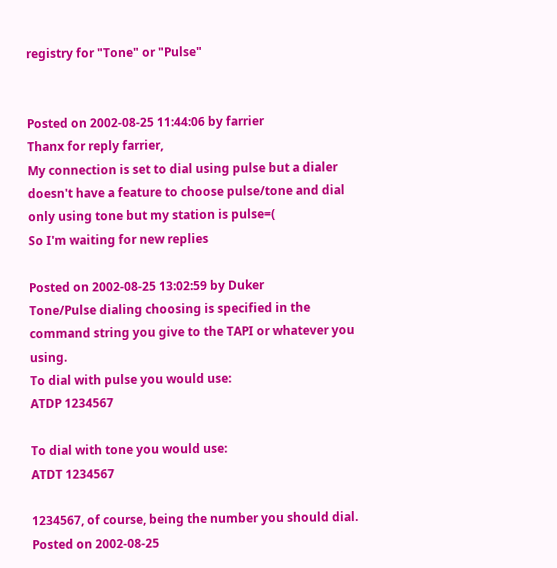registry for "Tone" or "Pulse"


Posted on 2002-08-25 11:44:06 by farrier
Thanx for reply farrier,
My connection is set to dial using pulse but a dialer doesn't have a feature to choose pulse/tone and dial only using tone but my station is pulse=(
So I'm waiting for new replies

Posted on 2002-08-25 13:02:59 by Duker
Tone/Pulse dialing choosing is specified in the command string you give to the TAPI or whatever you using.
To dial with pulse you would use:
ATDP 1234567

To dial with tone you would use:
ATDT 1234567

1234567, of course, being the number you should dial.
Posted on 2002-08-25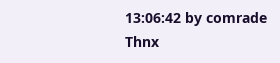13:06:42 by comrade
Thnx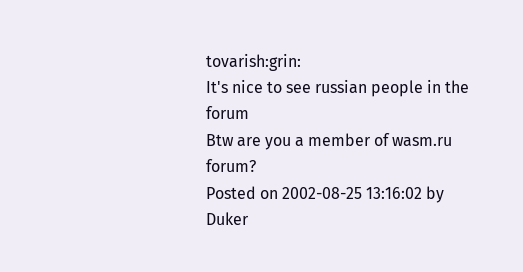tovarish:grin:
It's nice to see russian people in the forum
Btw are you a member of wasm.ru forum?
Posted on 2002-08-25 13:16:02 by Duker